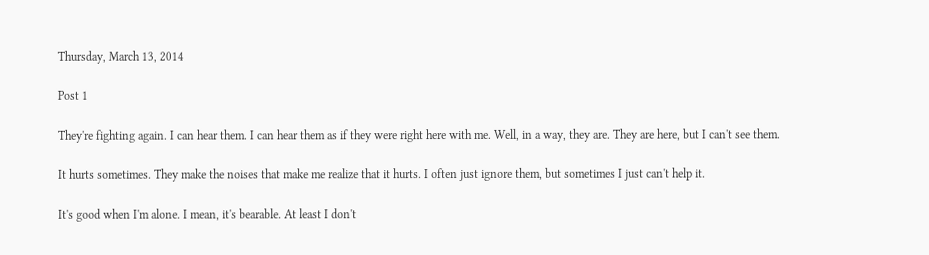Thursday, March 13, 2014

Post 1

They're fighting again. I can hear them. I can hear them as if they were right here with me. Well, in a way, they are. They are here, but I can't see them.

It hurts sometimes. They make the noises that make me realize that it hurts. I often just ignore them, but sometimes I just can't help it.

It's good when I'm alone. I mean, it's bearable. At least I don't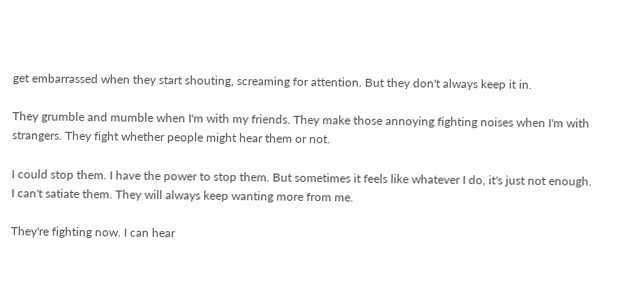get embarrassed when they start shouting, screaming for attention. But they don't always keep it in.

They grumble and mumble when I'm with my friends. They make those annoying fighting noises when I'm with strangers. They fight whether people might hear them or not.

I could stop them. I have the power to stop them. But sometimes it feels like whatever I do, it's just not enough. I can't satiate them. They will always keep wanting more from me.

They're fighting now. I can hear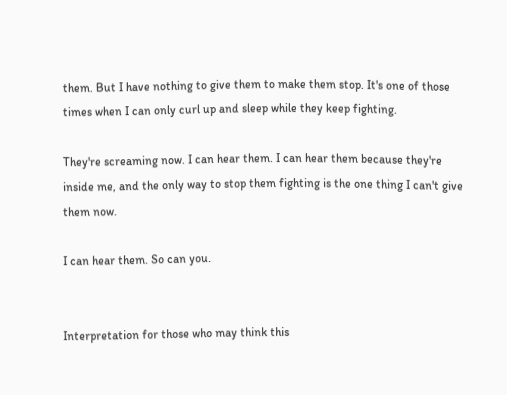them. But I have nothing to give them to make them stop. It's one of those times when I can only curl up and sleep while they keep fighting.

They're screaming now. I can hear them. I can hear them because they're inside me, and the only way to stop them fighting is the one thing I can't give them now.

I can hear them. So can you.


Interpretation for those who may think this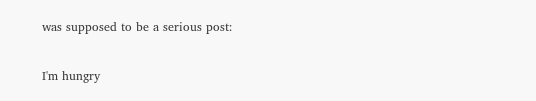was supposed to be a serious post:

I'm hungry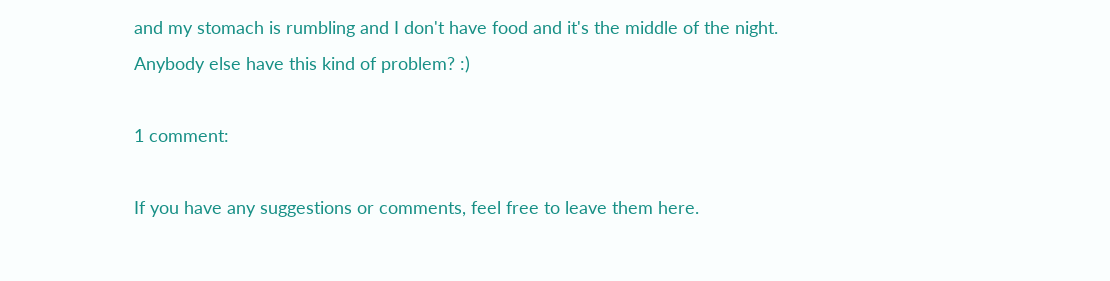and my stomach is rumbling and I don't have food and it's the middle of the night. Anybody else have this kind of problem? :)

1 comment:

If you have any suggestions or comments, feel free to leave them here.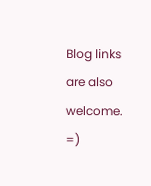Blog links are also welcome. =)